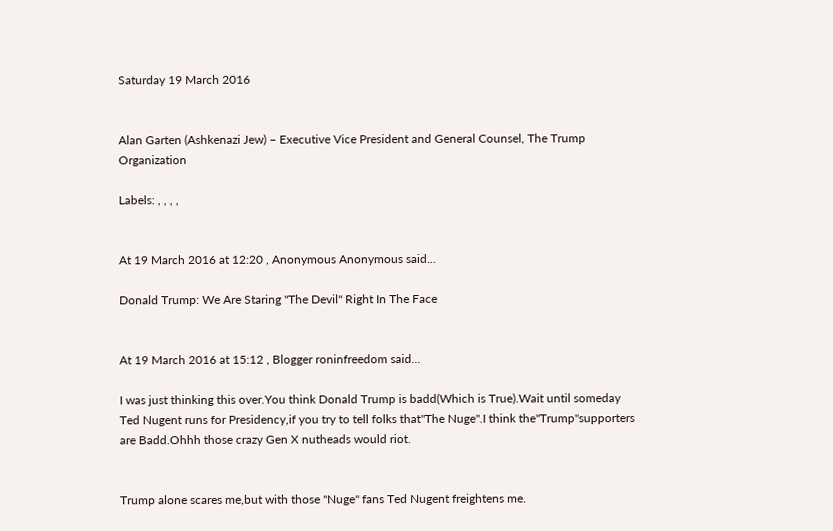Saturday 19 March 2016


Alan Garten (Ashkenazi Jew) – Executive Vice President and General Counsel, The Trump Organization

Labels: , , , ,


At 19 March 2016 at 12:20 , Anonymous Anonymous said...

Donald Trump: We Are Staring "The Devil" Right In The Face


At 19 March 2016 at 15:12 , Blogger roninfreedom said...

I was just thinking this over.You think Donald Trump is badd(Which is True).Wait until someday Ted Nugent runs for Presidency,if you try to tell folks that"The Nuge".I think the"Trump"supporters are Badd.Ohhh those crazy Gen X nutheads would riot.


Trump alone scares me,but with those "Nuge" fans Ted Nugent freightens me.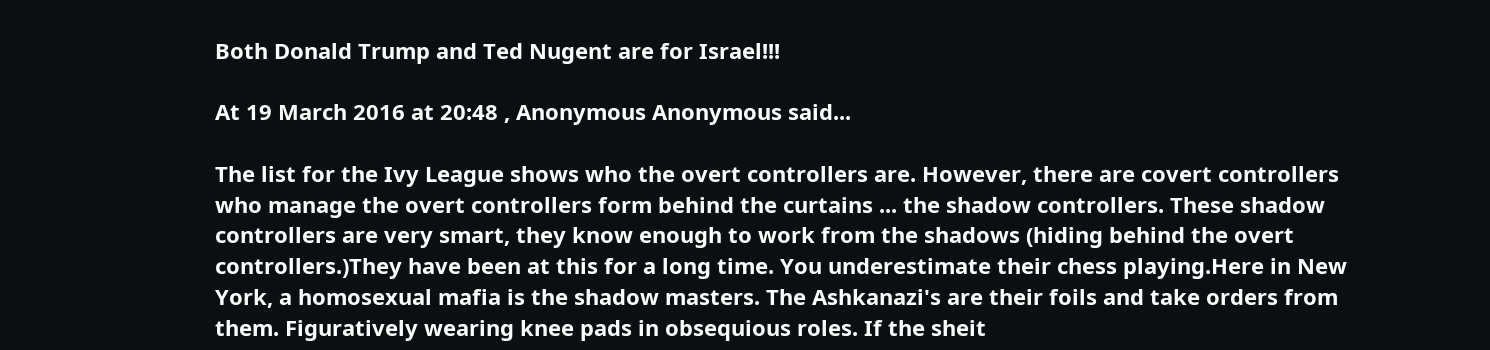Both Donald Trump and Ted Nugent are for Israel!!!

At 19 March 2016 at 20:48 , Anonymous Anonymous said...

The list for the Ivy League shows who the overt controllers are. However, there are covert controllers who manage the overt controllers form behind the curtains ... the shadow controllers. These shadow controllers are very smart, they know enough to work from the shadows (hiding behind the overt controllers.)They have been at this for a long time. You underestimate their chess playing.Here in New York, a homosexual mafia is the shadow masters. The Ashkanazi's are their foils and take orders from them. Figuratively wearing knee pads in obsequious roles. If the sheit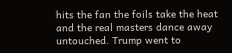hits the fan the foils take the heat and the real masters dance away untouched. Trump went to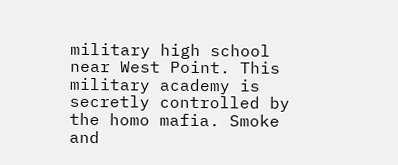military high school near West Point. This military academy is secretly controlled by the homo mafia. Smoke and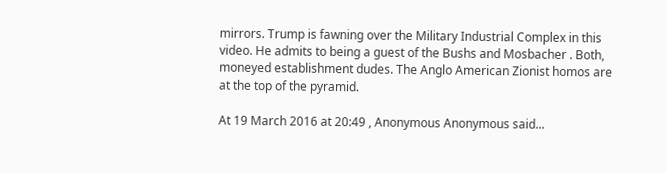mirrors. Trump is fawning over the Military Industrial Complex in this video. He admits to being a guest of the Bushs and Mosbacher . Both, moneyed establishment dudes. The Anglo American Zionist homos are at the top of the pyramid.

At 19 March 2016 at 20:49 , Anonymous Anonymous said...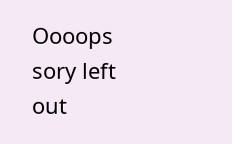Oooops sory left out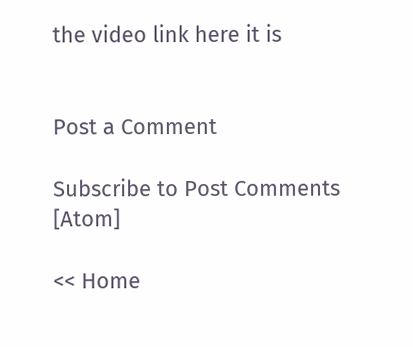the video link here it is


Post a Comment

Subscribe to Post Comments [Atom]

<< Home